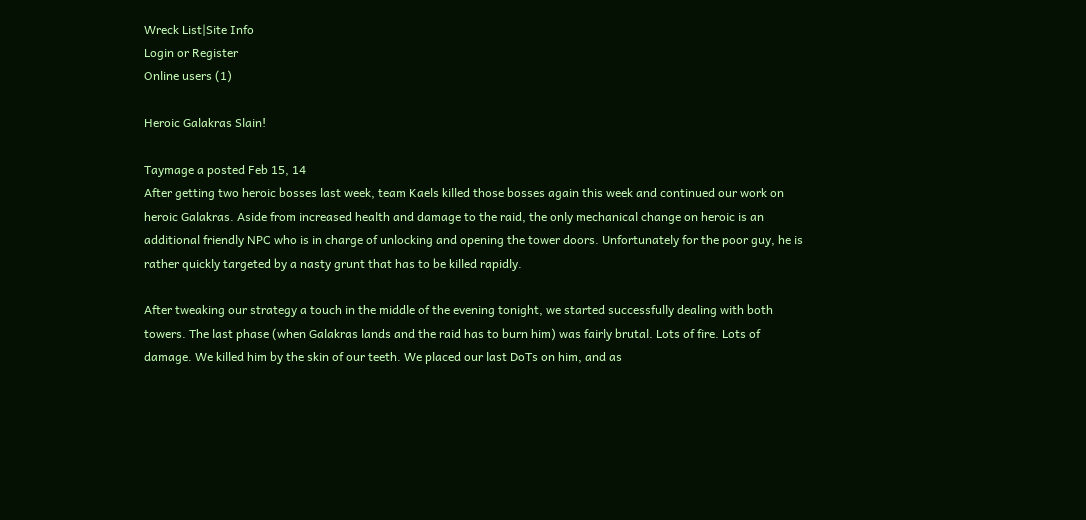Wreck List|Site Info
Login or Register
Online users (1)

Heroic Galakras Slain!

Taymage a posted Feb 15, 14
After getting two heroic bosses last week, team Kaels killed those bosses again this week and continued our work on heroic Galakras. Aside from increased health and damage to the raid, the only mechanical change on heroic is an additional friendly NPC who is in charge of unlocking and opening the tower doors. Unfortunately for the poor guy, he is rather quickly targeted by a nasty grunt that has to be killed rapidly.

After tweaking our strategy a touch in the middle of the evening tonight, we started successfully dealing with both towers. The last phase (when Galakras lands and the raid has to burn him) was fairly brutal. Lots of fire. Lots of damage. We killed him by the skin of our teeth. We placed our last DoTs on him, and as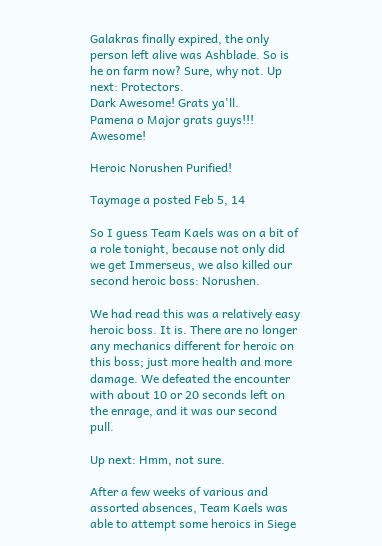Galakras finally expired, the only person left alive was Ashblade. So is he on farm now? Sure, why not. Up next: Protectors.
Dark Awesome! Grats ya'll.
Pamena o Major grats guys!!! Awesome!

Heroic Norushen Purified!

Taymage a posted Feb 5, 14

So I guess Team Kaels was on a bit of a role tonight, because not only did we get Immerseus, we also killed our second heroic boss: Norushen.

We had read this was a relatively easy heroic boss. It is. There are no longer any mechanics different for heroic on this boss; just more health and more damage. We defeated the encounter with about 10 or 20 seconds left on the enrage, and it was our second pull.

Up next: Hmm, not sure.

After a few weeks of various and assorted absences, Team Kaels was able to attempt some heroics in Siege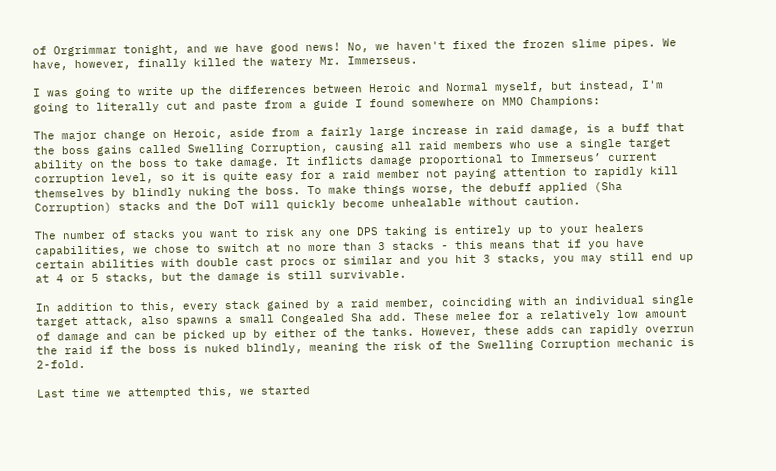of Orgrimmar tonight, and we have good news! No, we haven't fixed the frozen slime pipes. We have, however, finally killed the watery Mr. Immerseus.

I was going to write up the differences between Heroic and Normal myself, but instead, I'm going to literally cut and paste from a guide I found somewhere on MMO Champions:

The major change on Heroic, aside from a fairly large increase in raid damage, is a buff that the boss gains called Swelling Corruption, causing all raid members who use a single target ability on the boss to take damage. It inflicts damage proportional to Immerseus’ current corruption level, so it is quite easy for a raid member not paying attention to rapidly kill themselves by blindly nuking the boss. To make things worse, the debuff applied (Sha Corruption) stacks and the DoT will quickly become unhealable without caution.

The number of stacks you want to risk any one DPS taking is entirely up to your healers capabilities, we chose to switch at no more than 3 stacks - this means that if you have certain abilities with double cast procs or similar and you hit 3 stacks, you may still end up at 4 or 5 stacks, but the damage is still survivable.

In addition to this, every stack gained by a raid member, coinciding with an individual single target attack, also spawns a small Congealed Sha add. These melee for a relatively low amount of damage and can be picked up by either of the tanks. However, these adds can rapidly overrun the raid if the boss is nuked blindly, meaning the risk of the Swelling Corruption mechanic is 2-fold.

Last time we attempted this, we started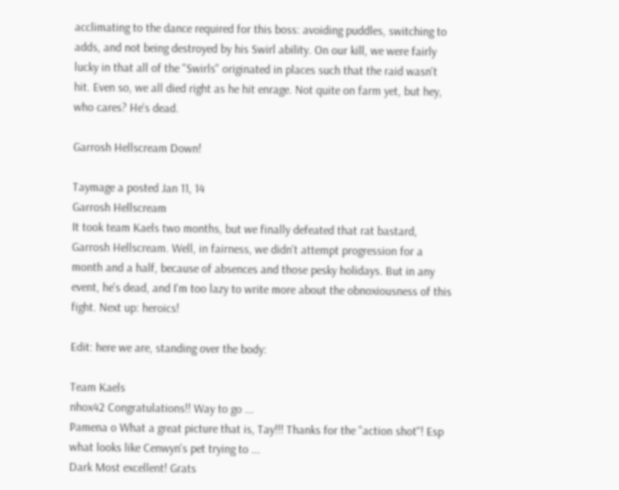acclimating to the dance required for this boss: avoiding puddles, switching to adds, and not being destroyed by his Swirl ability. On our kill, we were fairly lucky in that all of the "Swirls" originated in places such that the raid wasn't hit. Even so, we all died right as he hit enrage. Not quite on farm yet, but hey, who cares? He's dead.

Garrosh Hellscream Down!

Taymage a posted Jan 11, 14
Garrosh Hellscream
It took team Kaels two months, but we finally defeated that rat bastard, Garrosh Hellscream. Well, in fairness, we didn't attempt progression for a month and a half, because of absences and those pesky holidays. But in any event, he's dead, and I'm too lazy to write more about the obnoxiousness of this fight. Next up: heroics!

Edit: here we are, standing over the body:

Team Kaels
nhox42 Congratulations!! Way to go ...
Pamena o What a great picture that is, Tay!!! Thanks for the "action shot"! Esp what looks like Cenwyn's pet trying to ...
Dark Most excellent! Grats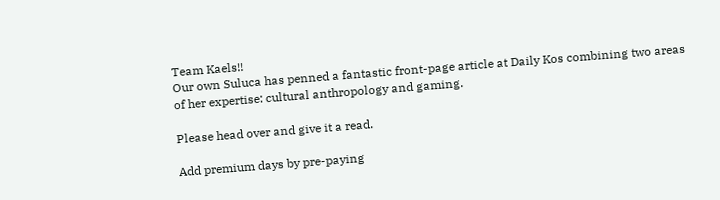Team Kaels!!
Our own Suluca has penned a fantastic front-page article at Daily Kos combining two areas of her expertise: cultural anthropology and gaming.

Please head over and give it a read.

Add premium days by pre-paying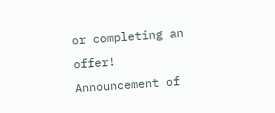or completing an offer!
Announcement of